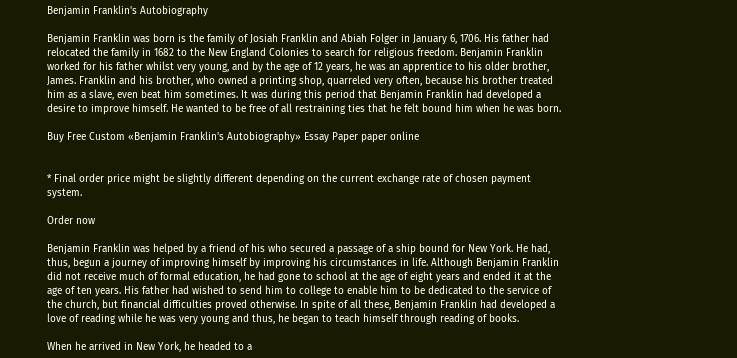Benjamin Franklin's Autobiography

Benjamin Franklin was born is the family of Josiah Franklin and Abiah Folger in January 6, 1706. His father had relocated the family in 1682 to the New England Colonies to search for religious freedom. Benjamin Franklin worked for his father whilst very young, and by the age of 12 years, he was an apprentice to his older brother, James. Franklin and his brother, who owned a printing shop, quarreled very often, because his brother treated him as a slave, even beat him sometimes. It was during this period that Benjamin Franklin had developed a desire to improve himself. He wanted to be free of all restraining ties that he felt bound him when he was born.

Buy Free Custom «Benjamin Franklin's Autobiography» Essay Paper paper online


* Final order price might be slightly different depending on the current exchange rate of chosen payment system.

Order now

Benjamin Franklin was helped by a friend of his who secured a passage of a ship bound for New York. He had, thus, begun a journey of improving himself by improving his circumstances in life. Although Benjamin Franklin did not receive much of formal education, he had gone to school at the age of eight years and ended it at the age of ten years. His father had wished to send him to college to enable him to be dedicated to the service of the church, but financial difficulties proved otherwise. In spite of all these, Benjamin Franklin had developed a love of reading while he was very young and thus, he began to teach himself through reading of books.

When he arrived in New York, he headed to a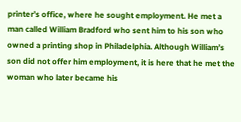printer’s office, where he sought employment. He met a man called William Bradford who sent him to his son who owned a printing shop in Philadelphia. Although William’s son did not offer him employment, it is here that he met the woman who later became his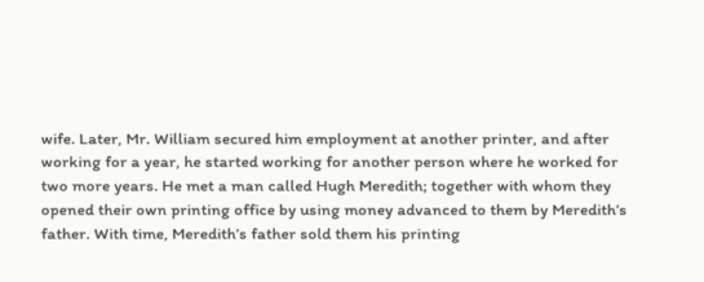wife. Later, Mr. William secured him employment at another printer, and after working for a year, he started working for another person where he worked for two more years. He met a man called Hugh Meredith; together with whom they opened their own printing office by using money advanced to them by Meredith’s father. With time, Meredith’s father sold them his printing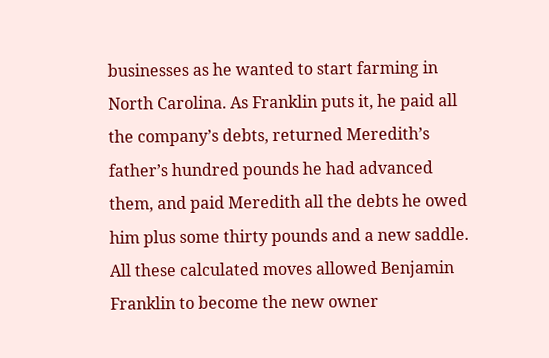businesses as he wanted to start farming in North Carolina. As Franklin puts it, he paid all the company’s debts, returned Meredith’s father’s hundred pounds he had advanced them, and paid Meredith all the debts he owed him plus some thirty pounds and a new saddle. All these calculated moves allowed Benjamin Franklin to become the new owner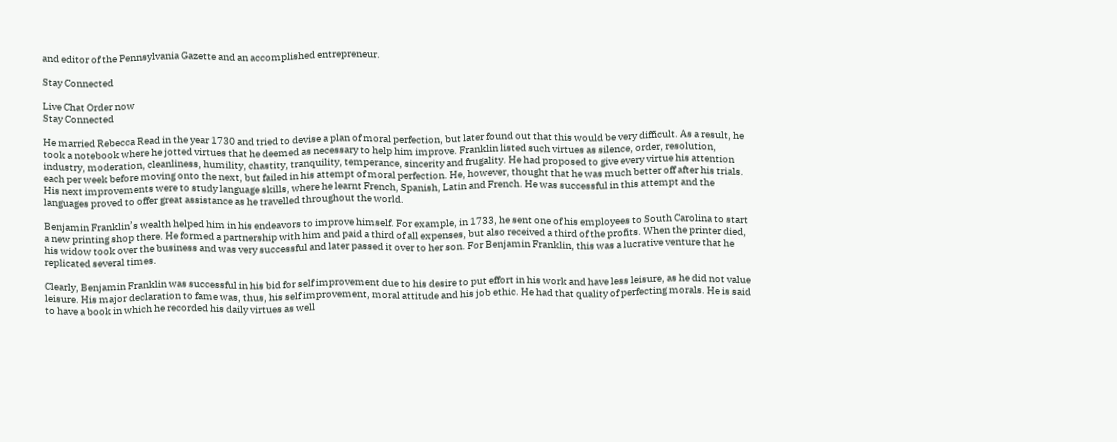and editor of the Pennsylvania Gazette and an accomplished entrepreneur.

Stay Connected

Live Chat Order now
Stay Connected

He married Rebecca Read in the year 1730 and tried to devise a plan of moral perfection, but later found out that this would be very difficult. As a result, he took a notebook where he jotted virtues that he deemed as necessary to help him improve. Franklin listed such virtues as silence, order, resolution, industry, moderation, cleanliness, humility, chastity, tranquility, temperance, sincerity and frugality. He had proposed to give every virtue his attention each per week before moving onto the next, but failed in his attempt of moral perfection. He, however, thought that he was much better off after his trials. His next improvements were to study language skills, where he learnt French, Spanish, Latin and French. He was successful in this attempt and the languages proved to offer great assistance as he travelled throughout the world.

Benjamin Franklin’s wealth helped him in his endeavors to improve himself. For example, in 1733, he sent one of his employees to South Carolina to start a new printing shop there. He formed a partnership with him and paid a third of all expenses, but also received a third of the profits. When the printer died, his widow took over the business and was very successful and later passed it over to her son. For Benjamin Franklin, this was a lucrative venture that he replicated several times.

Clearly, Benjamin Franklin was successful in his bid for self improvement due to his desire to put effort in his work and have less leisure, as he did not value leisure. His major declaration to fame was, thus, his self improvement, moral attitude and his job ethic. He had that quality of perfecting morals. He is said to have a book in which he recorded his daily virtues as well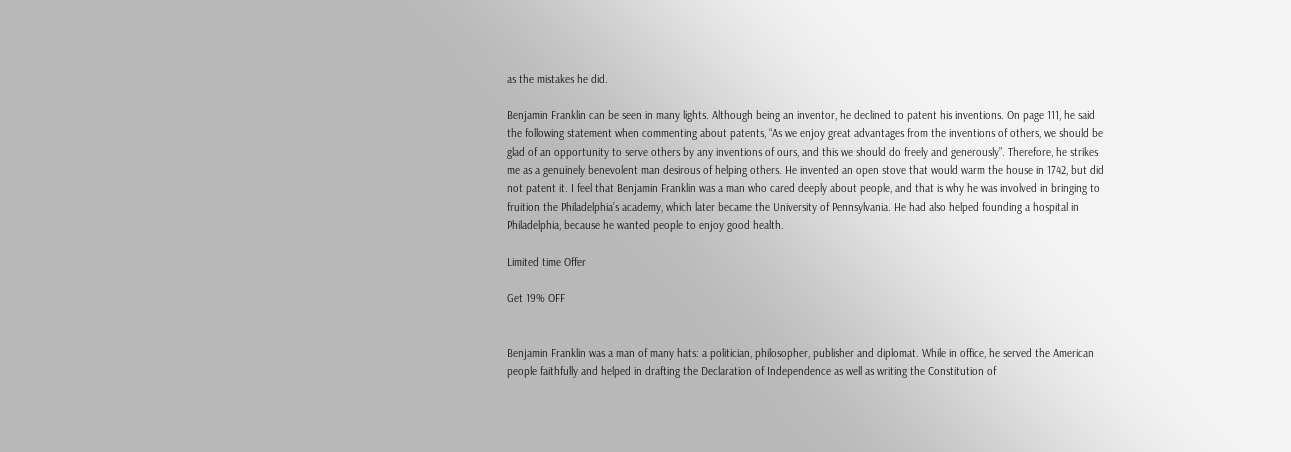as the mistakes he did.

Benjamin Franklin can be seen in many lights. Although being an inventor, he declined to patent his inventions. On page 111, he said the following statement when commenting about patents, “As we enjoy great advantages from the inventions of others, we should be glad of an opportunity to serve others by any inventions of ours, and this we should do freely and generously”. Therefore, he strikes me as a genuinely benevolent man desirous of helping others. He invented an open stove that would warm the house in 1742, but did not patent it. I feel that Benjamin Franklin was a man who cared deeply about people, and that is why he was involved in bringing to fruition the Philadelphia’s academy, which later became the University of Pennsylvania. He had also helped founding a hospital in Philadelphia, because he wanted people to enjoy good health.

Limited time Offer

Get 19% OFF


Benjamin Franklin was a man of many hats: a politician, philosopher, publisher and diplomat. While in office, he served the American people faithfully and helped in drafting the Declaration of Independence as well as writing the Constitution of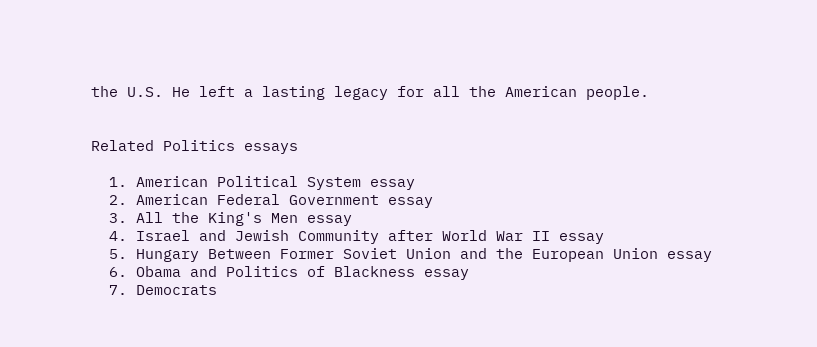the U.S. He left a lasting legacy for all the American people.


Related Politics essays

  1. American Political System essay
  2. American Federal Government essay
  3. All the King's Men essay
  4. Israel and Jewish Community after World War II essay
  5. Hungary Between Former Soviet Union and the European Union essay
  6. Obama and Politics of Blackness essay
  7. Democrats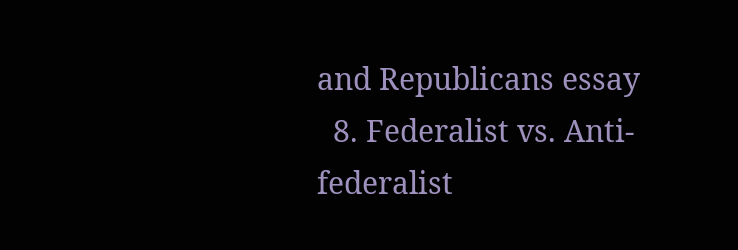and Republicans essay
  8. Federalist vs. Anti-federalist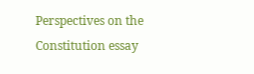Perspectives on the Constitution essay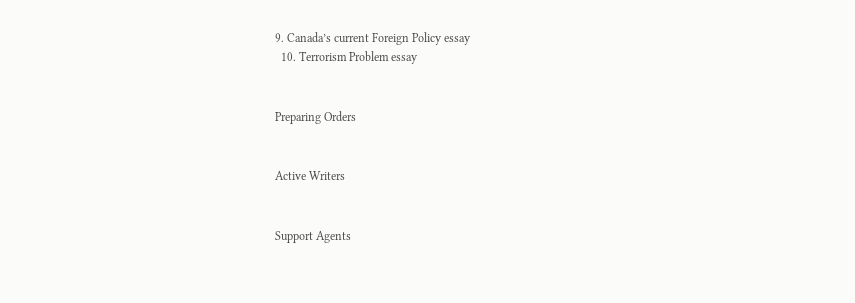9. Canada’s current Foreign Policy essay
  10. Terrorism Problem essay


Preparing Orders


Active Writers


Support Agents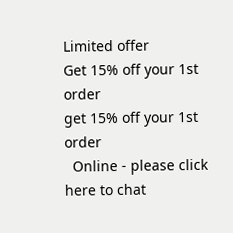Limited offer
Get 15% off your 1st order
get 15% off your 1st order
  Online - please click here to chat